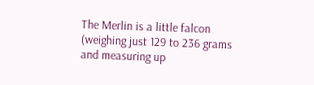The Merlin is a little falcon (weighing just 129 to 236 grams and measuring up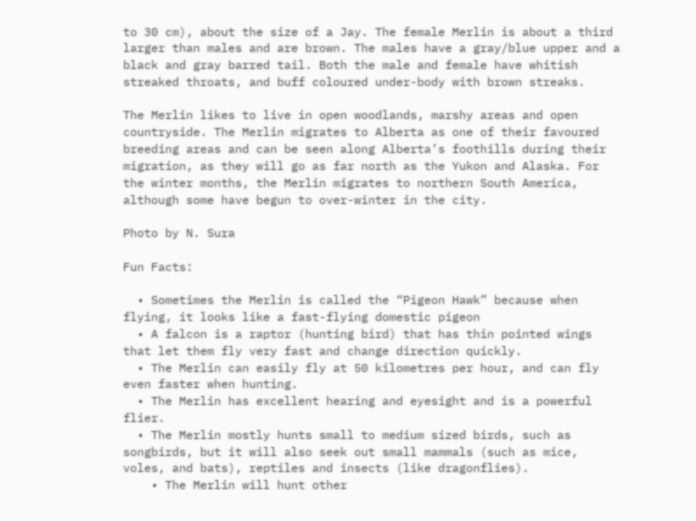to 30 cm), about the size of a Jay. The female Merlin is about a third larger than males and are brown. The males have a gray/blue upper and a black and gray barred tail. Both the male and female have whitish streaked throats, and buff coloured under-body with brown streaks.

The Merlin likes to live in open woodlands, marshy areas and open countryside. The Merlin migrates to Alberta as one of their favoured breeding areas and can be seen along Alberta’s foothills during their migration, as they will go as far north as the Yukon and Alaska. For the winter months, the Merlin migrates to northern South America, although some have begun to over-winter in the city.

Photo by N. Sura

Fun Facts:

  • Sometimes the Merlin is called the “Pigeon Hawk” because when flying, it looks like a fast-flying domestic pigeon
  • A falcon is a raptor (hunting bird) that has thin pointed wings that let them fly very fast and change direction quickly.
  • The Merlin can easily fly at 50 kilometres per hour, and can fly even faster when hunting.
  • The Merlin has excellent hearing and eyesight and is a powerful flier.
  • The Merlin mostly hunts small to medium sized birds, such as songbirds, but it will also seek out small mammals (such as mice, voles, and bats), reptiles and insects (like dragonflies).
    • The Merlin will hunt other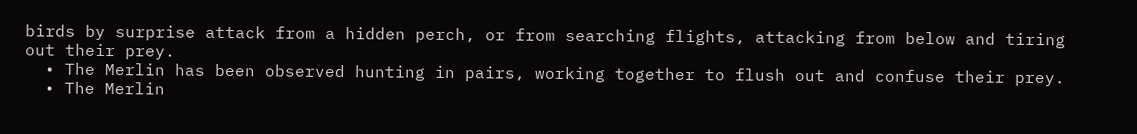birds by surprise attack from a hidden perch, or from searching flights, attacking from below and tiring out their prey.
  • The Merlin has been observed hunting in pairs, working together to flush out and confuse their prey.
  • The Merlin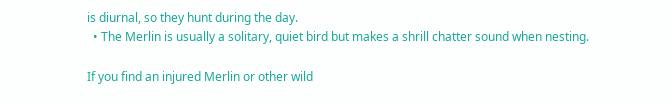is diurnal, so they hunt during the day.
  • The Merlin is usually a solitary, quiet bird but makes a shrill chatter sound when nesting.

If you find an injured Merlin or other wild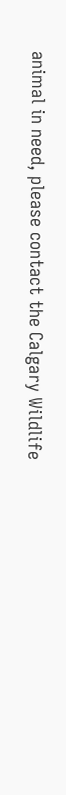animal in need, please contact the Calgary Wildlife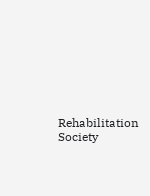Rehabilitation Society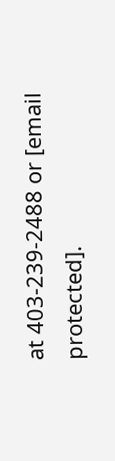at 403-239-2488 or [email protected].